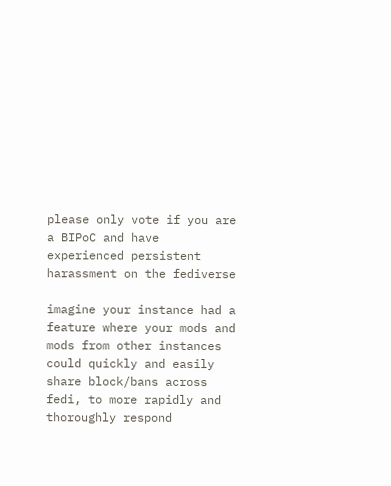please only vote if you are a BIPoC and have experienced persistent harassment on the fediverse

imagine your instance had a feature where your mods and mods from other instances could quickly and easily share block/bans across fedi, to more rapidly and thoroughly respond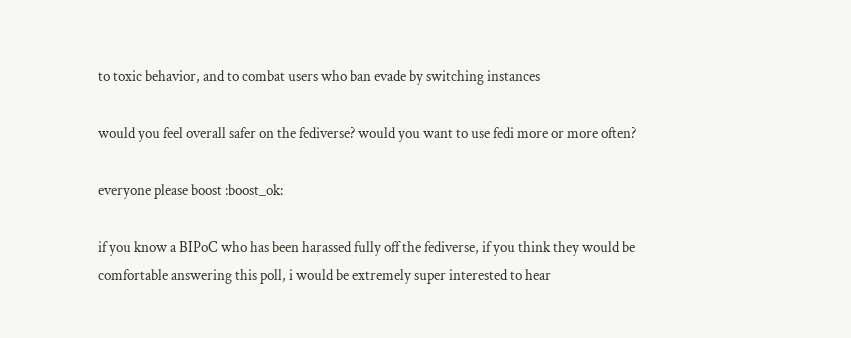to toxic behavior, and to combat users who ban evade by switching instances

would you feel overall safer on the fediverse? would you want to use fedi more or more often?

everyone please boost :boost_ok:

if you know a BIPoC who has been harassed fully off the fediverse, if you think they would be comfortable answering this poll, i would be extremely super interested to hear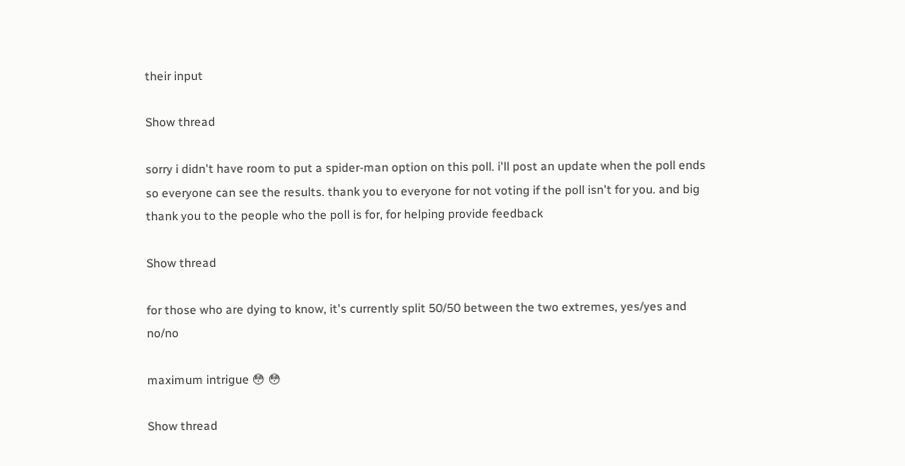their input

Show thread

sorry i didn't have room to put a spider-man option on this poll. i'll post an update when the poll ends so everyone can see the results. thank you to everyone for not voting if the poll isn't for you. and big thank you to the people who the poll is for, for helping provide feedback

Show thread

for those who are dying to know, it's currently split 50/50 between the two extremes, yes/yes and no/no

maximum intrigue 😳 😳

Show thread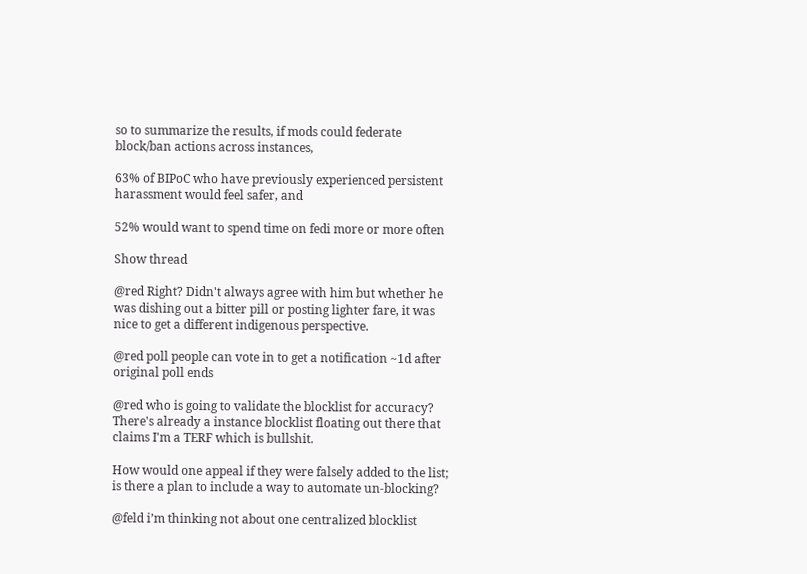so to summarize the results, if mods could federate block/ban actions across instances,

63% of BIPoC who have previously experienced persistent harassment would feel safer, and

52% would want to spend time on fedi more or more often

Show thread

@red Right? Didn't always agree with him but whether he was dishing out a bitter pill or posting lighter fare, it was nice to get a different indigenous perspective.

@red poll people can vote in to get a notification ~1d after original poll ends

@red who is going to validate the blocklist for accuracy? There's already a instance blocklist floating out there that claims I'm a TERF which is bullshit.

How would one appeal if they were falsely added to the list; is there a plan to include a way to automate un-blocking?

@feld i’m thinking not about one centralized blocklist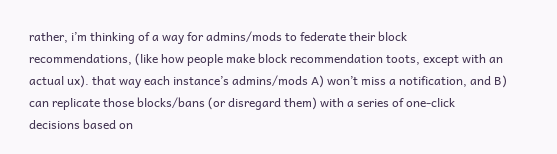rather, i’m thinking of a way for admins/mods to federate their block recommendations, (like how people make block recommendation toots, except with an actual ux). that way each instance’s admins/mods A) won’t miss a notification, and B) can replicate those blocks/bans (or disregard them) with a series of one-click decisions based on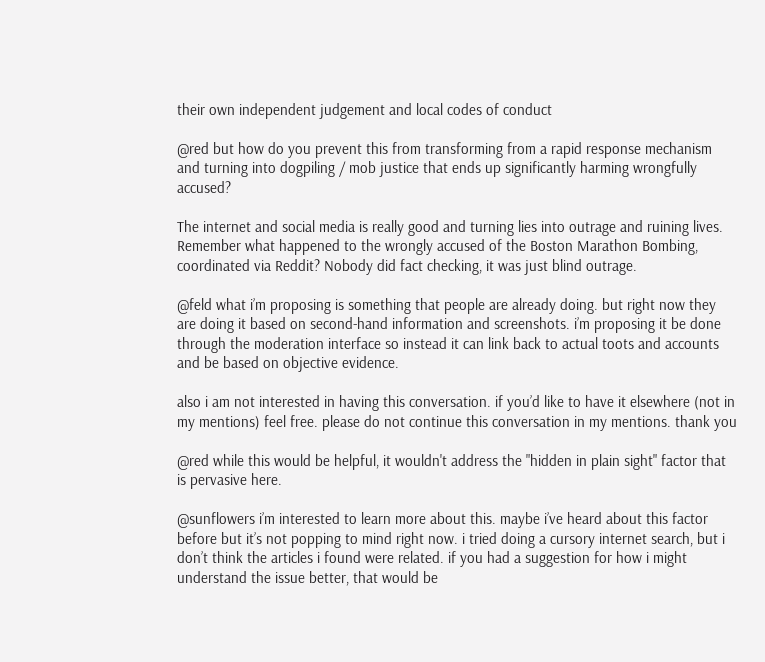their own independent judgement and local codes of conduct

@red but how do you prevent this from transforming from a rapid response mechanism and turning into dogpiling / mob justice that ends up significantly harming wrongfully accused?

The internet and social media is really good and turning lies into outrage and ruining lives. Remember what happened to the wrongly accused of the Boston Marathon Bombing, coordinated via Reddit? Nobody did fact checking, it was just blind outrage.

@feld what i’m proposing is something that people are already doing. but right now they are doing it based on second-hand information and screenshots. i’m proposing it be done through the moderation interface so instead it can link back to actual toots and accounts and be based on objective evidence.

also i am not interested in having this conversation. if you’d like to have it elsewhere (not in my mentions) feel free. please do not continue this conversation in my mentions. thank you

@red while this would be helpful, it wouldn't address the "hidden in plain sight" factor that is pervasive here.

@sunflowers i’m interested to learn more about this. maybe i’ve heard about this factor before but it’s not popping to mind right now. i tried doing a cursory internet search, but i don’t think the articles i found were related. if you had a suggestion for how i might understand the issue better, that would be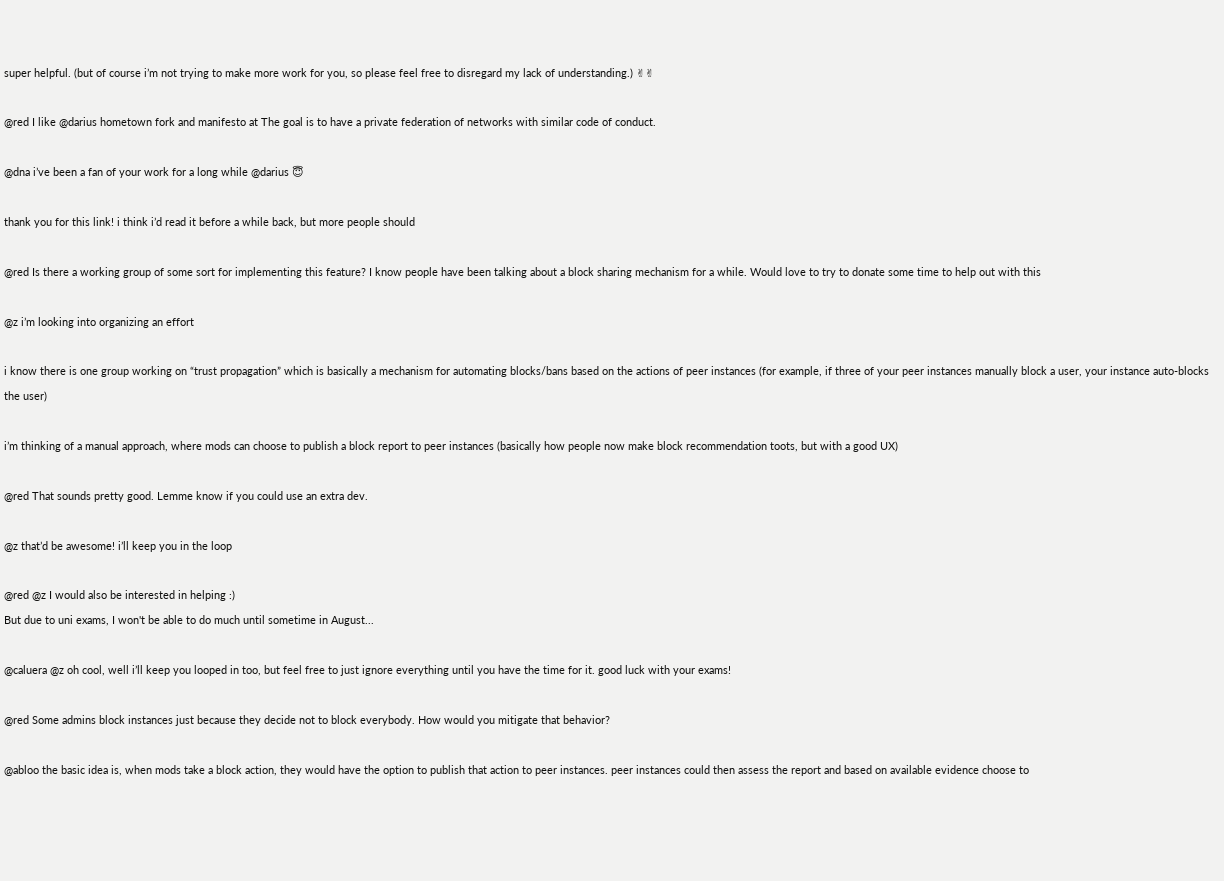super helpful. (but of course i’m not trying to make more work for you, so please feel free to disregard my lack of understanding.) ✌✌

@red I like @darius hometown fork and manifesto at The goal is to have a private federation of networks with similar code of conduct.

@dna i’ve been a fan of your work for a long while @darius 😇

thank you for this link! i think i’d read it before a while back, but more people should

@red Is there a working group of some sort for implementing this feature? I know people have been talking about a block sharing mechanism for a while. Would love to try to donate some time to help out with this

@z i’m looking into organizing an effort

i know there is one group working on “trust propagation” which is basically a mechanism for automating blocks/bans based on the actions of peer instances (for example, if three of your peer instances manually block a user, your instance auto-blocks the user)

i’m thinking of a manual approach, where mods can choose to publish a block report to peer instances (basically how people now make block recommendation toots, but with a good UX)

@red That sounds pretty good. Lemme know if you could use an extra dev.

@z that’d be awesome! i’ll keep you in the loop

@red @z I would also be interested in helping :)
But due to uni exams, I won't be able to do much until sometime in August...

@caluera @z oh cool, well i’ll keep you looped in too, but feel free to just ignore everything until you have the time for it. good luck with your exams!

@red Some admins block instances just because they decide not to block everybody. How would you mitigate that behavior?

@abloo the basic idea is, when mods take a block action, they would have the option to publish that action to peer instances. peer instances could then assess the report and based on available evidence choose to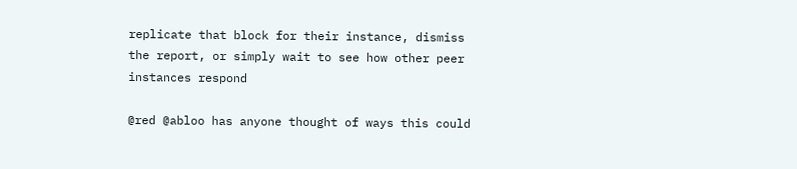replicate that block for their instance, dismiss the report, or simply wait to see how other peer instances respond

@red @abloo has anyone thought of ways this could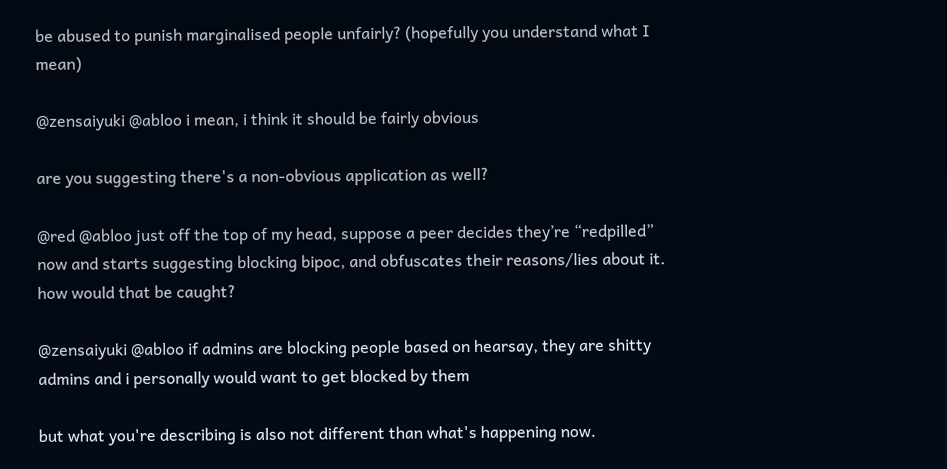be abused to punish marginalised people unfairly? (hopefully you understand what I mean)

@zensaiyuki @abloo i mean, i think it should be fairly obvious

are you suggesting there's a non-obvious application as well?

@red @abloo just off the top of my head, suppose a peer decides they’re “redpilled” now and starts suggesting blocking bipoc, and obfuscates their reasons/lies about it. how would that be caught?

@zensaiyuki @abloo if admins are blocking people based on hearsay, they are shitty admins and i personally would want to get blocked by them

but what you're describing is also not different than what's happening now.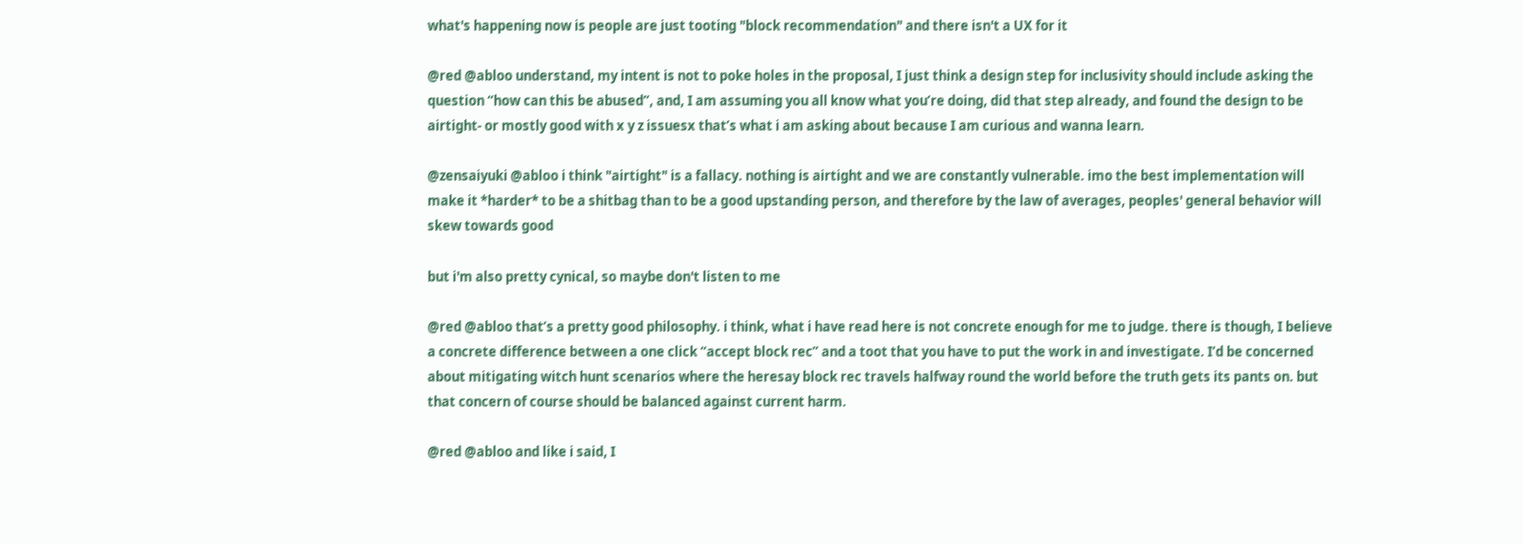what's happening now is people are just tooting "block recommendation" and there isn't a UX for it

@red @abloo understand, my intent is not to poke holes in the proposal, I just think a design step for inclusivity should include asking the question “how can this be abused”, and, I am assuming you all know what you’re doing, did that step already, and found the design to be airtight- or mostly good with x y z issuesx that’s what i am asking about because I am curious and wanna learn.

@zensaiyuki @abloo i think "airtight" is a fallacy. nothing is airtight and we are constantly vulnerable. imo the best implementation will make it *harder* to be a shitbag than to be a good upstanding person, and therefore by the law of averages, peoples' general behavior will skew towards good

but i'm also pretty cynical, so maybe don't listen to me

@red @abloo that’s a pretty good philosophy. i think, what i have read here is not concrete enough for me to judge. there is though, I believe a concrete difference between a one click “accept block rec” and a toot that you have to put the work in and investigate. I’d be concerned about mitigating witch hunt scenarios where the heresay block rec travels halfway round the world before the truth gets its pants on. but that concern of course should be balanced against current harm.

@red @abloo and like i said, I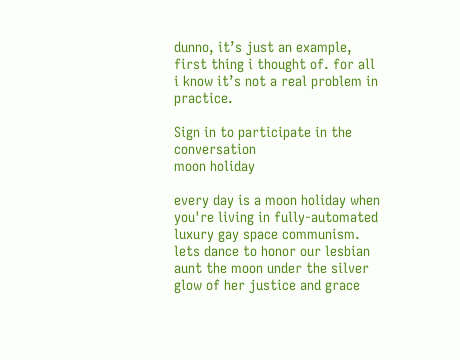dunno, it’s just an example, first thing i thought of. for all i know it’s not a real problem in practice.

Sign in to participate in the conversation
moon holiday

every day is a moon holiday when you're living in fully-automated luxury gay space communism. lets dance to honor our lesbian aunt the moon under the silver glow of her justice and grace